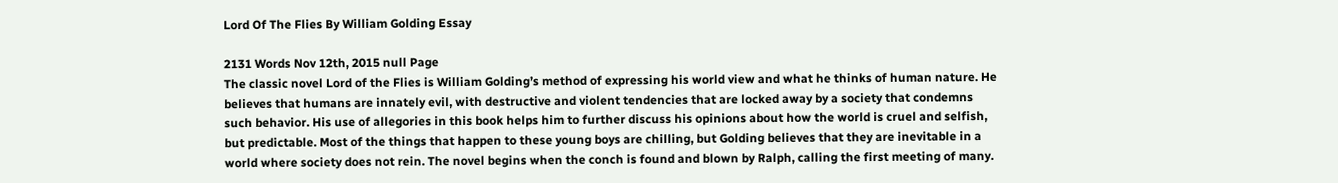Lord Of The Flies By William Golding Essay

2131 Words Nov 12th, 2015 null Page
The classic novel Lord of the Flies is William Golding’s method of expressing his world view and what he thinks of human nature. He believes that humans are innately evil, with destructive and violent tendencies that are locked away by a society that condemns such behavior. His use of allegories in this book helps him to further discuss his opinions about how the world is cruel and selfish, but predictable. Most of the things that happen to these young boys are chilling, but Golding believes that they are inevitable in a world where society does not rein. The novel begins when the conch is found and blown by Ralph, calling the first meeting of many.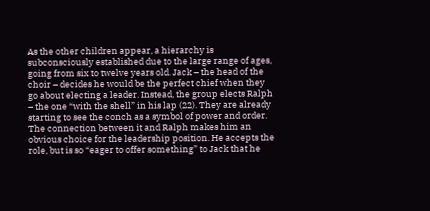As the other children appear, a hierarchy is subconsciously established due to the large range of ages, going from six to twelve years old. Jack – the head of the choir – decides he would be the perfect chief when they go about electing a leader. Instead, the group elects Ralph – the one “with the shell” in his lap (22). They are already starting to see the conch as a symbol of power and order. The connection between it and Ralph makes him an obvious choice for the leadership position. He accepts the role, but is so “eager to offer something” to Jack that he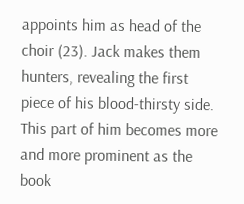appoints him as head of the choir (23). Jack makes them hunters, revealing the first piece of his blood-thirsty side. This part of him becomes more and more prominent as the book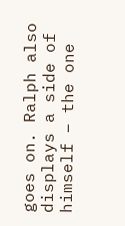goes on. Ralph also displays a side of himself – the one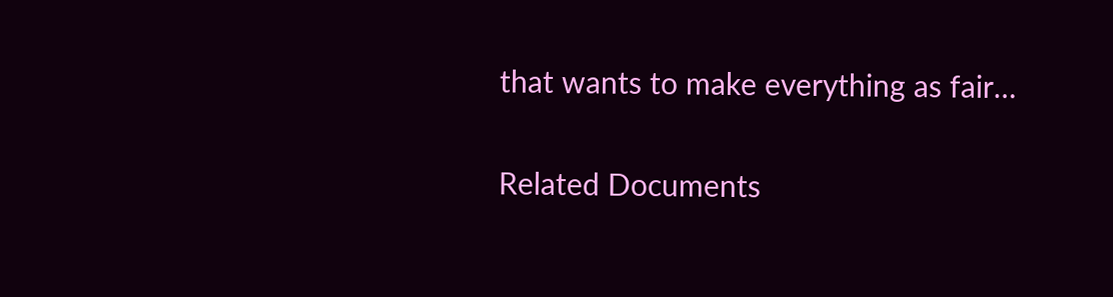that wants to make everything as fair…

Related Documents